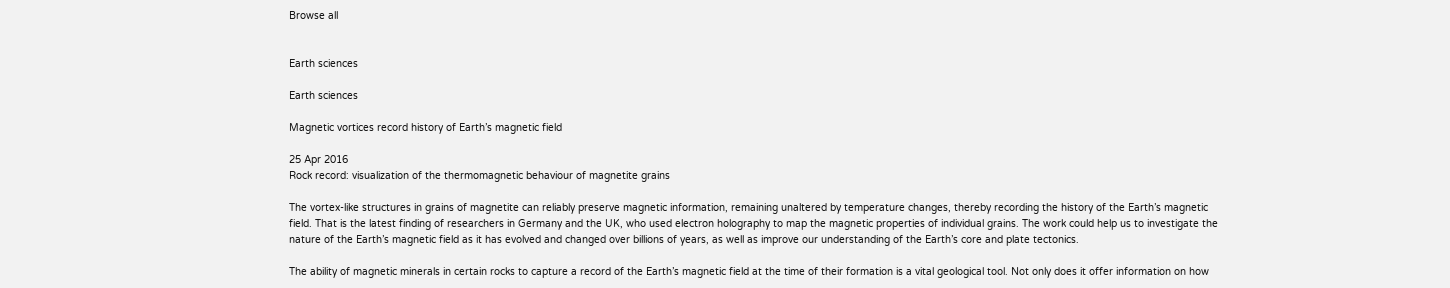Browse all


Earth sciences

Earth sciences

Magnetic vortices record history of Earth’s magnetic field

25 Apr 2016
Rock record: visualization of the thermomagnetic behaviour of magnetite grains

The vortex-like structures in grains of magnetite can reliably preserve magnetic information, remaining unaltered by temperature changes, thereby recording the history of the Earth’s magnetic field. That is the latest finding of researchers in Germany and the UK, who used electron holography to map the magnetic properties of individual grains. The work could help us to investigate the nature of the Earth’s magnetic field as it has evolved and changed over billions of years, as well as improve our understanding of the Earth’s core and plate tectonics.

The ability of magnetic minerals in certain rocks to capture a record of the Earth’s magnetic field at the time of their formation is a vital geological tool. Not only does it offer information on how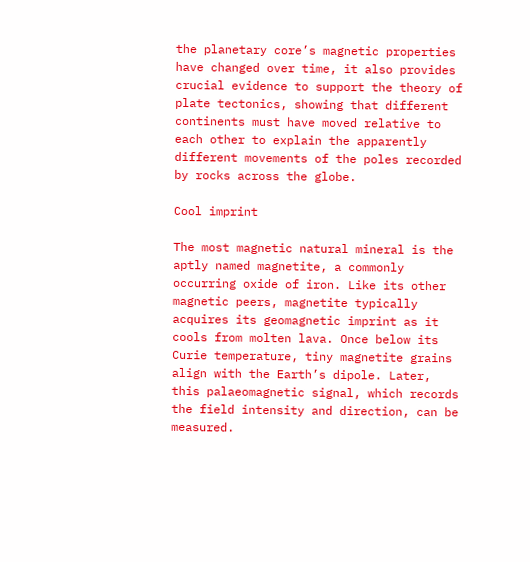the planetary core’s magnetic properties have changed over time, it also provides crucial evidence to support the theory of plate tectonics, showing that different continents must have moved relative to each other to explain the apparently different movements of the poles recorded by rocks across the globe.

Cool imprint

The most magnetic natural mineral is the aptly named magnetite, a commonly occurring oxide of iron. Like its other magnetic peers, magnetite typically acquires its geomagnetic imprint as it cools from molten lava. Once below its Curie temperature, tiny magnetite grains align with the Earth’s dipole. Later, this palaeomagnetic signal, which records the field intensity and direction, can be measured.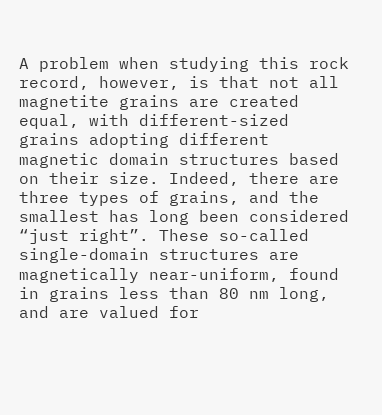A problem when studying this rock record, however, is that not all magnetite grains are created equal, with different-sized grains adopting different magnetic domain structures based on their size. Indeed, there are three types of grains, and the smallest has long been considered “just right”. These so-called single-domain structures are magnetically near-uniform, found in grains less than 80 nm long, and are valued for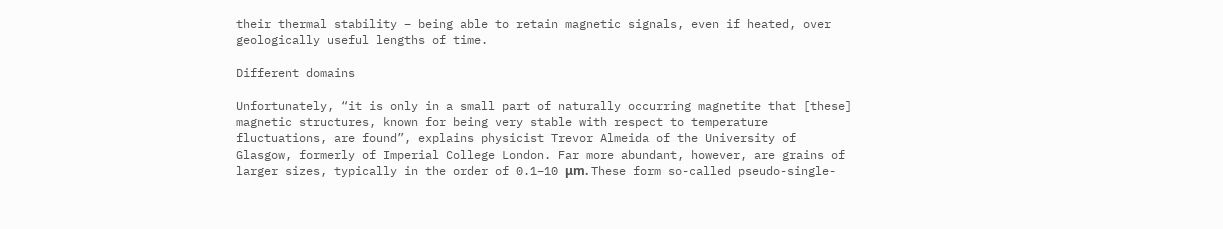their thermal stability – being able to retain magnetic signals, even if heated, over geologically useful lengths of time.

Different domains

Unfortunately, “it is only in a small part of naturally occurring magnetite that [these] magnetic structures, known for being very stable with respect to temperature fluctuations, are found”, explains physicist Trevor Almeida of the University of Glasgow, formerly of Imperial College London. Far more abundant, however, are grains of larger sizes, typically in the order of 0.1–10 μm. These form so-called pseudo-single-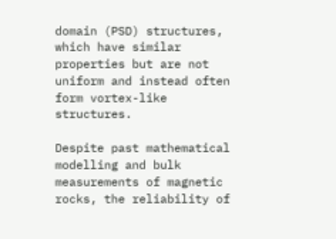domain (PSD) structures, which have similar properties but are not uniform and instead often form vortex-like structures.

Despite past mathematical modelling and bulk measurements of magnetic rocks, the reliability of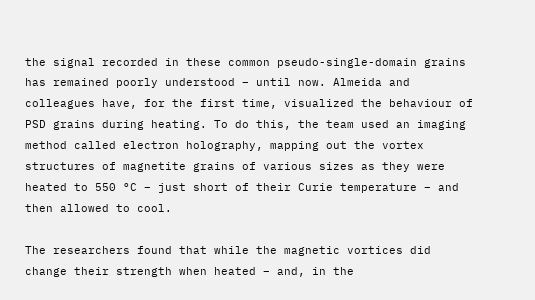the signal recorded in these common pseudo-single-domain grains has remained poorly understood – until now. Almeida and colleagues have, for the first time, visualized the behaviour of PSD grains during heating. To do this, the team used an imaging method called electron holography, mapping out the vortex structures of magnetite grains of various sizes as they were heated to 550 °C – just short of their Curie temperature – and then allowed to cool.

The researchers found that while the magnetic vortices did change their strength when heated – and, in the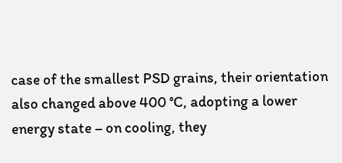case of the smallest PSD grains, their orientation also changed above 400 °C, adopting a lower energy state – on cooling, they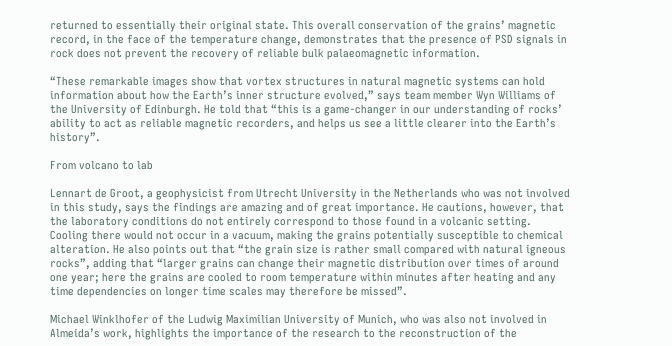returned to essentially their original state. This overall conservation of the grains’ magnetic record, in the face of the temperature change, demonstrates that the presence of PSD signals in rock does not prevent the recovery of reliable bulk palaeomagnetic information.

“These remarkable images show that vortex structures in natural magnetic systems can hold information about how the Earth’s inner structure evolved,” says team member Wyn Williams of the University of Edinburgh. He told that “this is a game-changer in our understanding of rocks’ ability to act as reliable magnetic recorders, and helps us see a little clearer into the Earth’s history”.

From volcano to lab

Lennart de Groot, a geophysicist from Utrecht University in the Netherlands who was not involved in this study, says the findings are amazing and of great importance. He cautions, however, that the laboratory conditions do not entirely correspond to those found in a volcanic setting. Cooling there would not occur in a vacuum, making the grains potentially susceptible to chemical alteration. He also points out that “the grain size is rather small compared with natural igneous rocks”, adding that “larger grains can change their magnetic distribution over times of around one year; here the grains are cooled to room temperature within minutes after heating and any time dependencies on longer time scales may therefore be missed”.

Michael Winklhofer of the Ludwig Maximilian University of Munich, who was also not involved in Almeida’s work, highlights the importance of the research to the reconstruction of the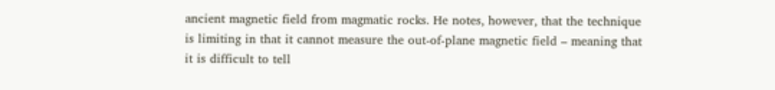ancient magnetic field from magmatic rocks. He notes, however, that the technique is limiting in that it cannot measure the out-of-plane magnetic field – meaning that it is difficult to tell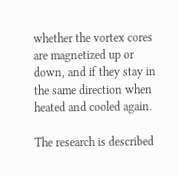whether the vortex cores are magnetized up or down, and if they stay in the same direction when heated and cooled again.

The research is described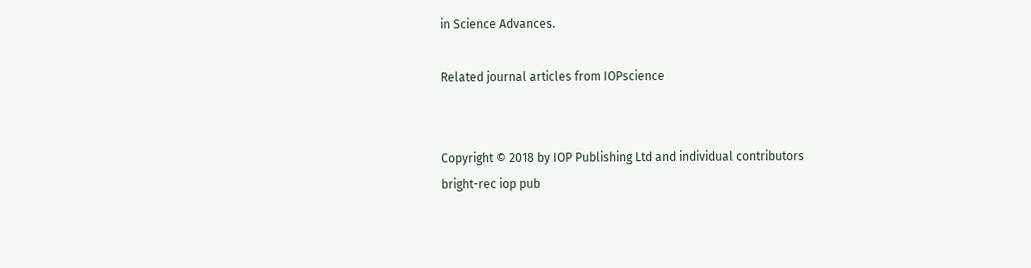in Science Advances.

Related journal articles from IOPscience


Copyright © 2018 by IOP Publishing Ltd and individual contributors
bright-rec iop pub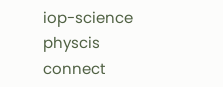iop-science physcis connect